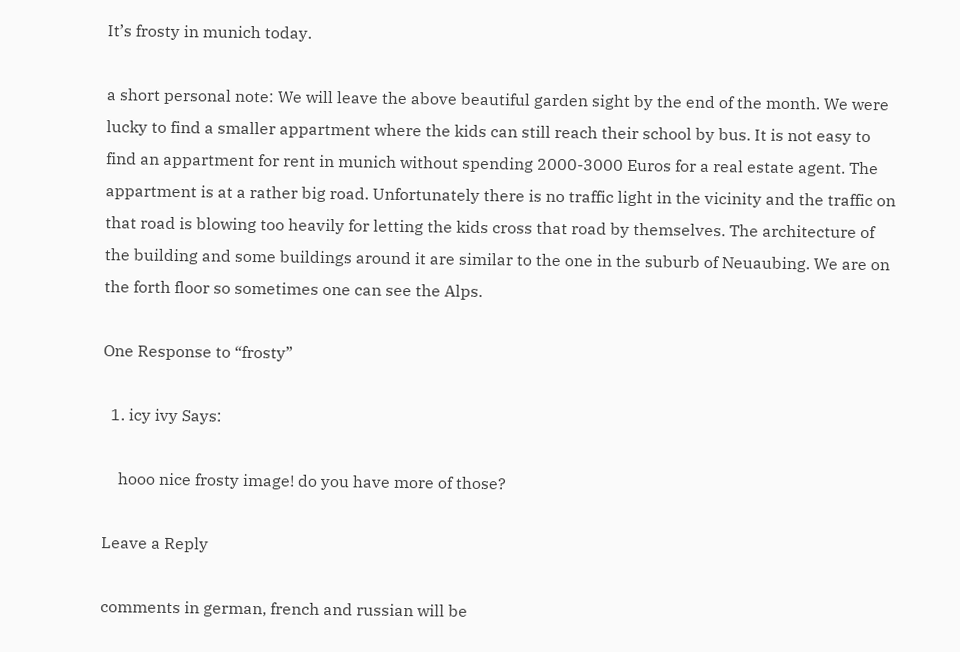It’s frosty in munich today.

a short personal note: We will leave the above beautiful garden sight by the end of the month. We were lucky to find a smaller appartment where the kids can still reach their school by bus. It is not easy to find an appartment for rent in munich without spending 2000-3000 Euros for a real estate agent. The appartment is at a rather big road. Unfortunately there is no traffic light in the vicinity and the traffic on that road is blowing too heavily for letting the kids cross that road by themselves. The architecture of the building and some buildings around it are similar to the one in the suburb of Neuaubing. We are on the forth floor so sometimes one can see the Alps.

One Response to “frosty”

  1. icy ivy Says:

    hooo nice frosty image! do you have more of those?

Leave a Reply

comments in german, french and russian will be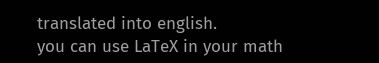translated into english.
you can use LaTeX in your math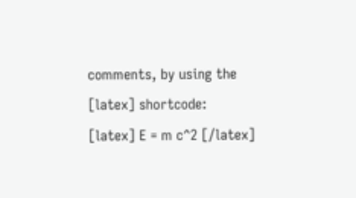comments, by using the [latex] shortcode:
[latex] E = m c^2 [/latex]